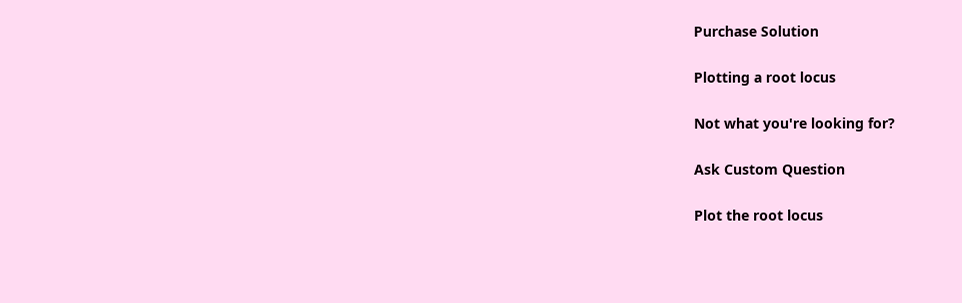Purchase Solution

Plotting a root locus

Not what you're looking for?

Ask Custom Question

Plot the root locus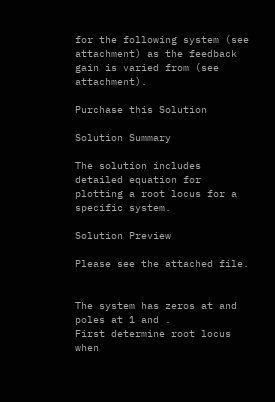for the following system (see attachment) as the feedback gain is varied from (see attachment).

Purchase this Solution

Solution Summary

The solution includes detailed equation for plotting a root locus for a specific system.

Solution Preview

Please see the attached file.


The system has zeros at and poles at 1 and .
First determine root locus when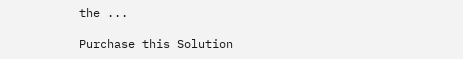the ...

Purchase this Solution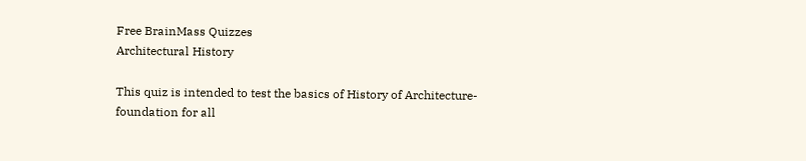Free BrainMass Quizzes
Architectural History

This quiz is intended to test the basics of History of Architecture- foundation for all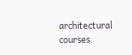architectural courses.